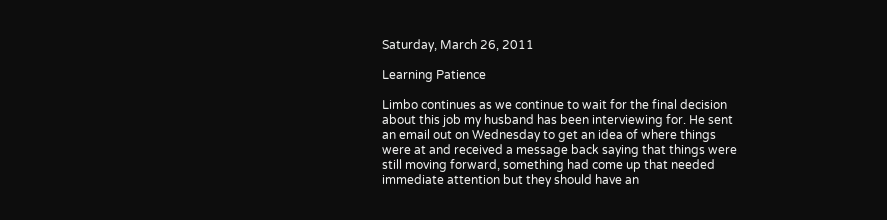Saturday, March 26, 2011

Learning Patience

Limbo continues as we continue to wait for the final decision about this job my husband has been interviewing for. He sent an email out on Wednesday to get an idea of where things were at and received a message back saying that things were still moving forward, something had come up that needed immediate attention but they should have an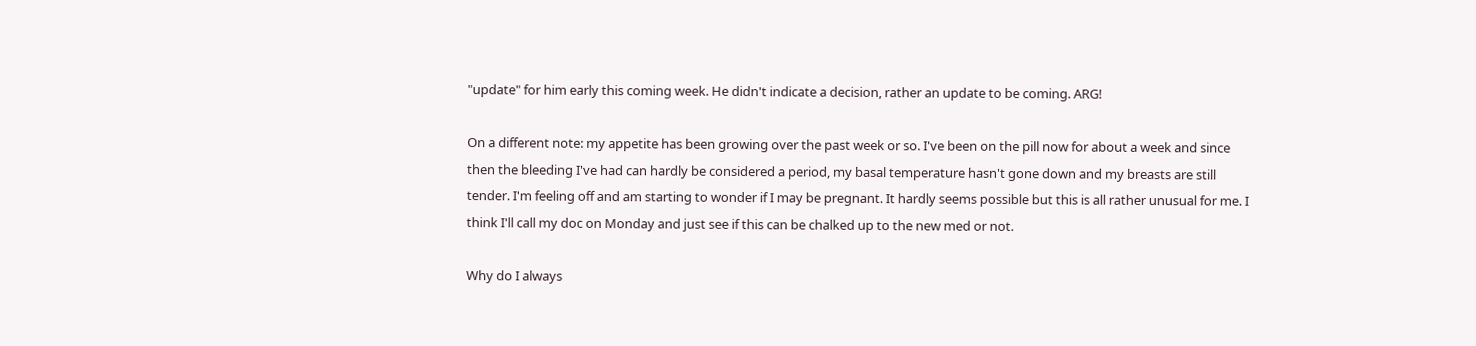"update" for him early this coming week. He didn't indicate a decision, rather an update to be coming. ARG!

On a different note: my appetite has been growing over the past week or so. I've been on the pill now for about a week and since then the bleeding I've had can hardly be considered a period, my basal temperature hasn't gone down and my breasts are still tender. I'm feeling off and am starting to wonder if I may be pregnant. It hardly seems possible but this is all rather unusual for me. I think I'll call my doc on Monday and just see if this can be chalked up to the new med or not.

Why do I always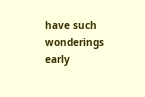have such wonderings early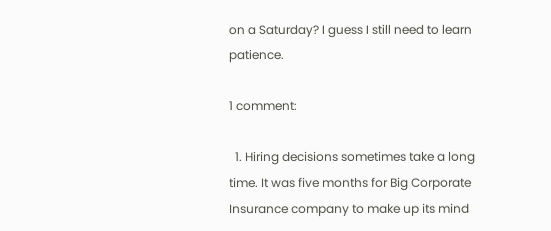on a Saturday? I guess I still need to learn patience.

1 comment:

  1. Hiring decisions sometimes take a long time. It was five months for Big Corporate Insurance company to make up its mind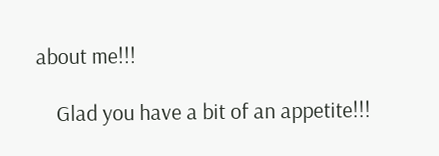about me!!!

    Glad you have a bit of an appetite!!!